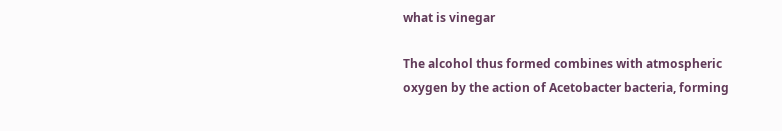what is vinegar

The alcohol thus formed combines with atmospheric oxygen by the action of Acetobacter bacteria, forming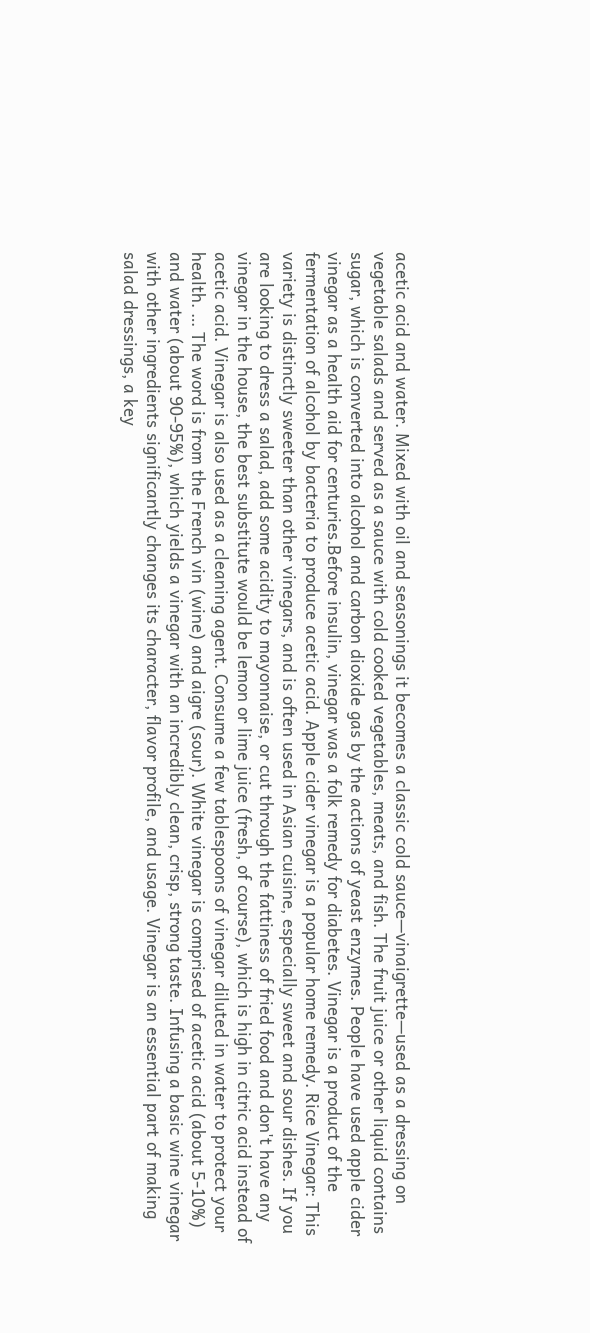acetic acid and water. Mixed with oil and seasonings it becomes a classic cold sauce—vinaigrette—used as a dressing on vegetable salads and served as a sauce with cold cooked vegetables, meats, and fish. The fruit juice or other liquid contains sugar, which is converted into alcohol and carbon dioxide gas by the actions of yeast enzymes. People have used apple cider vinegar as a health aid for centuries.Before insulin, vinegar was a folk remedy for diabetes. Vinegar is a product of the fermentation of alcohol by bacteria to produce acetic acid. Apple cider vinegar is a popular home remedy. Rice Vinegar: This variety is distinctly sweeter than other vinegars, and is often used in Asian cuisine, especially sweet and sour dishes. If you are looking to dress a salad, add some acidity to mayonnaise, or cut through the fattiness of fried food and don't have any vinegar in the house, the best substitute would be lemon or lime juice (fresh, of course), which is high in citric acid instead of acetic acid. Vinegar is also used as a cleaning agent. Consume a few tablespoons of vinegar diluted in water to protect your health. … The word is from the French vin (wine) and aigre (sour). White vinegar is comprised of acetic acid (about 5-10%) and water (about 90-95%), which yields a vinegar with an incredibly clean, crisp, strong taste. Infusing a basic wine vinegar with other ingredients significantly changes its character, flavor profile, and usage. Vinegar is an essential part of making salad dressings, a key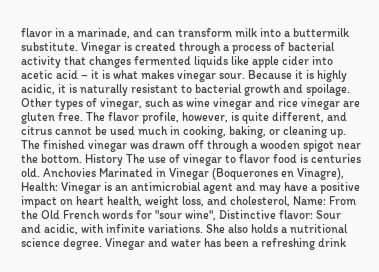flavor in a marinade, and can transform milk into a buttermilk substitute. Vinegar is created through a process of bacterial activity that changes fermented liquids like apple cider into acetic acid – it is what makes vinegar sour. Because it is highly acidic, it is naturally resistant to bacterial growth and spoilage. Other types of vinegar, such as wine vinegar and rice vinegar are gluten free. The flavor profile, however, is quite different, and citrus cannot be used much in cooking, baking, or cleaning up. The finished vinegar was drawn off through a wooden spigot near the bottom. History The use of vinegar to flavor food is centuries old. Anchovies Marinated in Vinegar (Boquerones en Vinagre), Health: Vinegar is an antimicrobial agent and may have a positive impact on heart health, weight loss, and cholesterol, Name: From the Old French words for "sour wine", Distinctive flavor: Sour and acidic, with infinite variations. She also holds a nutritional science degree. Vinegar and water has been a refreshing drink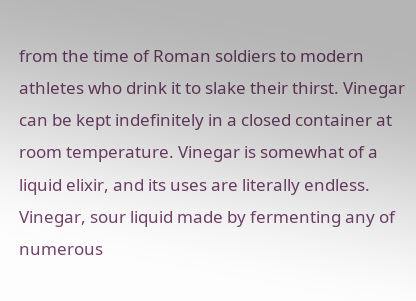from the time of Roman soldiers to modern athletes who drink it to slake their thirst. Vinegar can be kept indefinitely in a closed container at room temperature. Vinegar is somewhat of a liquid elixir, and its uses are literally endless. Vinegar, sour liquid made by fermenting any of numerous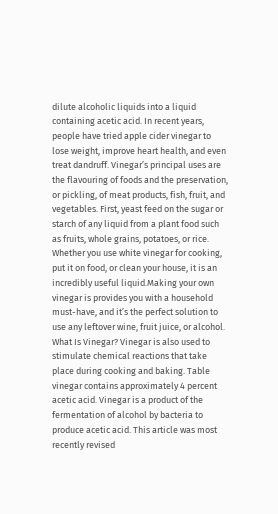dilute alcoholic liquids into a liquid containing acetic acid. In recent years, people have tried apple cider vinegar to lose weight, improve heart health, and even treat dandruff. Vinegar’s principal uses are the flavouring of foods and the preservation, or pickling, of meat products, fish, fruit, and vegetables. First, yeast feed on the sugar or starch of any liquid from a plant food such as fruits, whole grains, potatoes, or rice. Whether you use white vinegar for cooking, put it on food, or clean your house, it is an incredibly useful liquid.Making your own vinegar is provides you with a household must-have, and it’s the perfect solution to use any leftover wine, fruit juice, or alcohol. What Is Vinegar? Vinegar is also used to stimulate chemical reactions that take place during cooking and baking. Table vinegar contains approximately 4 percent acetic acid. Vinegar is a product of the fermentation of alcohol by bacteria to produce acetic acid. This article was most recently revised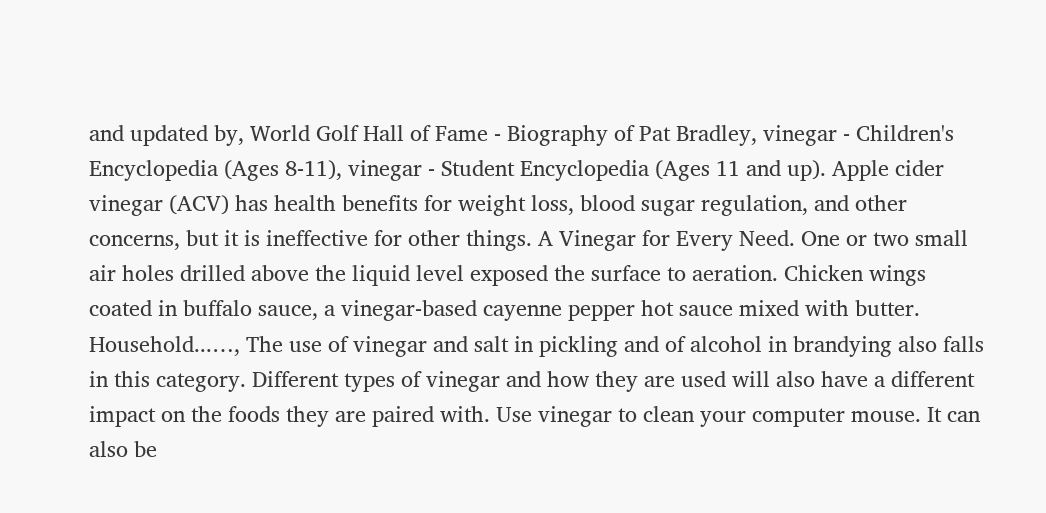and updated by, World Golf Hall of Fame - Biography of Pat Bradley, vinegar - Children's Encyclopedia (Ages 8-11), vinegar - Student Encyclopedia (Ages 11 and up). Apple cider vinegar (ACV) has health benefits for weight loss, blood sugar regulation, and other concerns, but it is ineffective for other things. A Vinegar for Every Need. One or two small air holes drilled above the liquid level exposed the surface to aeration. Chicken wings coated in buffalo sauce, a vinegar-based cayenne pepper hot sauce mixed with butter. Household...…, The use of vinegar and salt in pickling and of alcohol in brandying also falls in this category. Different types of vinegar and how they are used will also have a different impact on the foods they are paired with. Use vinegar to clean your computer mouse. It can also be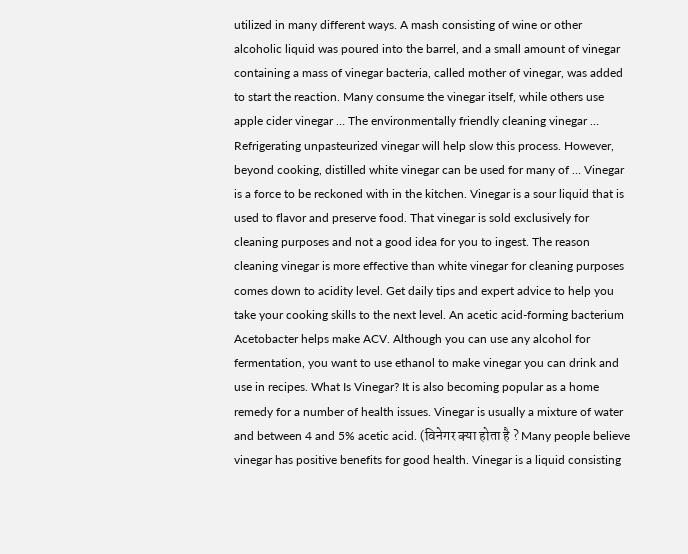utilized in many different ways. A mash consisting of wine or other alcoholic liquid was poured into the barrel, and a small amount of vinegar containing a mass of vinegar bacteria, called mother of vinegar, was added to start the reaction. Many consume the vinegar itself, while others use apple cider vinegar … The environmentally friendly cleaning vinegar … Refrigerating unpasteurized vinegar will help slow this process. However, beyond cooking, distilled white vinegar can be used for many of … Vinegar is a force to be reckoned with in the kitchen. Vinegar is a sour liquid that is used to flavor and preserve food. That vinegar is sold exclusively for cleaning purposes and not a good idea for you to ingest. The reason cleaning vinegar is more effective than white vinegar for cleaning purposes comes down to acidity level. Get daily tips and expert advice to help you take your cooking skills to the next level. An acetic acid-forming bacterium Acetobacter helps make ACV. Although you can use any alcohol for fermentation, you want to use ethanol to make vinegar you can drink and use in recipes. What Is Vinegar? It is also becoming popular as a home remedy for a number of health issues. Vinegar is usually a mixture of water and between 4 and 5% acetic acid. (विनेगर क्या होता है ? Many people believe vinegar has positive benefits for good health. Vinegar is a liquid consisting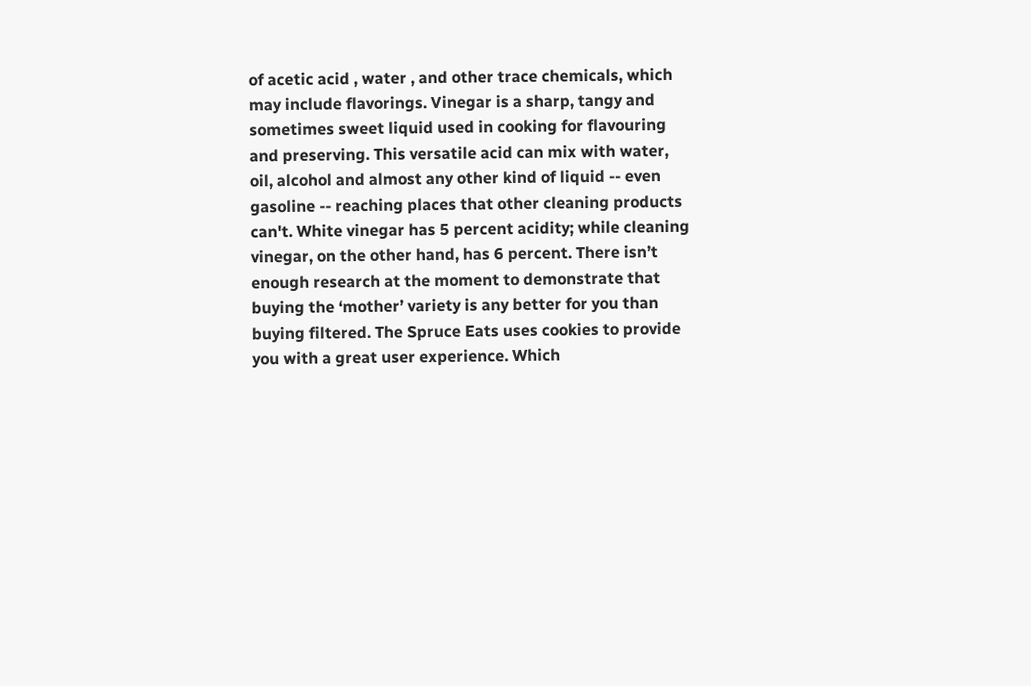of acetic acid , water , and other trace chemicals, which may include flavorings. Vinegar is a sharp, tangy and sometimes sweet liquid used in cooking for flavouring and preserving. This versatile acid can mix with water, oil, alcohol and almost any other kind of liquid -- even gasoline -- reaching places that other cleaning products can't. White vinegar has 5 percent acidity; while cleaning vinegar, on the other hand, has 6 percent. There isn’t enough research at the moment to demonstrate that buying the ‘mother’ variety is any better for you than buying filtered. The Spruce Eats uses cookies to provide you with a great user experience. Which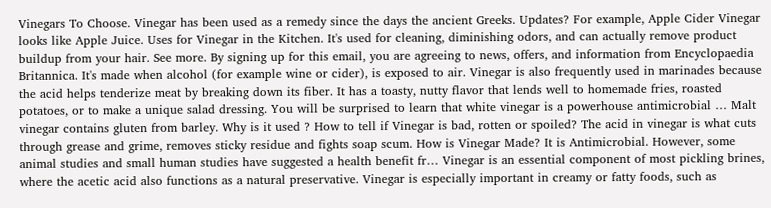Vinegars To Choose. Vinegar has been used as a remedy since the days the ancient Greeks. Updates? For example, Apple Cider Vinegar looks like Apple Juice. Uses for Vinegar in the Kitchen. It's used for cleaning, diminishing odors, and can actually remove product buildup from your hair. See more. By signing up for this email, you are agreeing to news, offers, and information from Encyclopaedia Britannica. It's made when alcohol (for example wine or cider), is exposed to air. Vinegar is also frequently used in marinades because the acid helps tenderize meat by breaking down its fiber. It has a toasty, nutty flavor that lends well to homemade fries, roasted potatoes, or to make a unique salad dressing. You will be surprised to learn that white vinegar is a powerhouse antimicrobial … Malt vinegar contains gluten from barley. Why is it used ? How to tell if Vinegar is bad, rotten or spoiled? The acid in vinegar is what cuts through grease and grime, removes sticky residue and fights soap scum. How is Vinegar Made? It is Antimicrobial. However, some animal studies and small human studies have suggested a health benefit fr… Vinegar is an essential component of most pickling brines, where the acetic acid also functions as a natural preservative. Vinegar is especially important in creamy or fatty foods, such as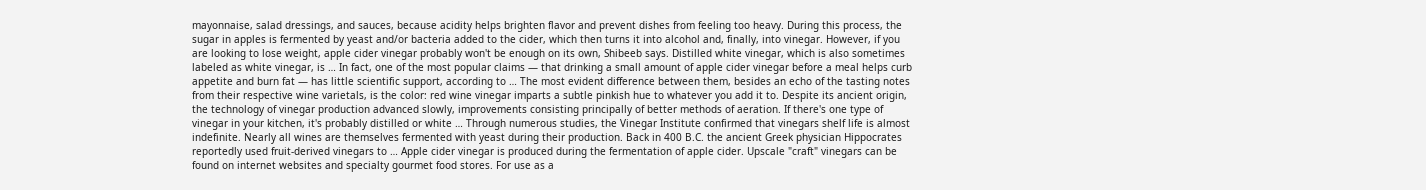mayonnaise, salad dressings, and sauces, because acidity helps brighten flavor and prevent dishes from feeling too heavy. During this process, the sugar in apples is fermented by yeast and/or bacteria added to the cider, which then turns it into alcohol and, finally, into vinegar. However, if you are looking to lose weight, apple cider vinegar probably won't be enough on its own, Shibeeb says. Distilled white vinegar, which is also sometimes labeled as white vinegar, is … In fact, one of the most popular claims — that drinking a small amount of apple cider vinegar before a meal helps curb appetite and burn fat — has little scientific support, according to … The most evident difference between them, besides an echo of the tasting notes from their respective wine varietals, is the color: red wine vinegar imparts a subtle pinkish hue to whatever you add it to. Despite its ancient origin, the technology of vinegar production advanced slowly, improvements consisting principally of better methods of aeration. If there's one type of vinegar in your kitchen, it's probably distilled or white … Through numerous studies, the Vinegar Institute confirmed that vinegars shelf life is almost indefinite. Nearly all wines are themselves fermented with yeast during their production. Back in 400 B.C. the ancient Greek physician Hippocrates reportedly used fruit-derived vinegars to … Apple cider vinegar is produced during the fermentation of apple cider. Upscale "craft" vinegars can be found on internet websites and specialty gourmet food stores. For use as a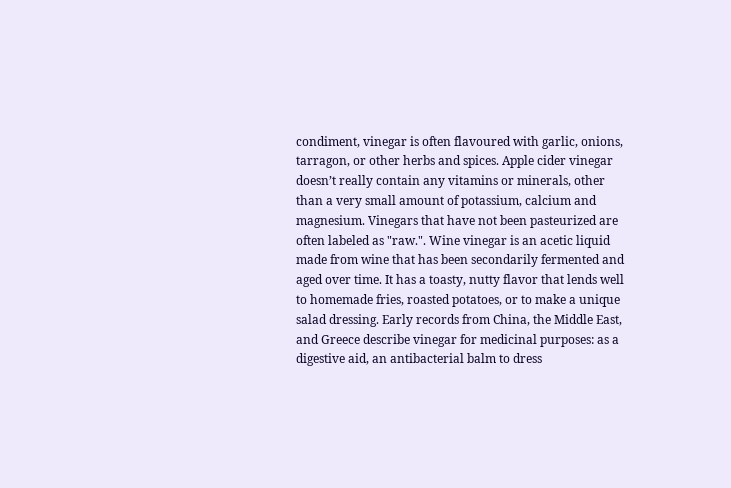condiment, vinegar is often flavoured with garlic, onions, tarragon, or other herbs and spices. Apple cider vinegar doesn’t really contain any vitamins or minerals, other than a very small amount of potassium, calcium and magnesium. Vinegars that have not been pasteurized are often labeled as "raw.". Wine vinegar is an acetic liquid made from wine that has been secondarily fermented and aged over time. It has a toasty, nutty flavor that lends well to homemade fries, roasted potatoes, or to make a unique salad dressing. Early records from China, the Middle East, and Greece describe vinegar for medicinal purposes: as a digestive aid, an antibacterial balm to dress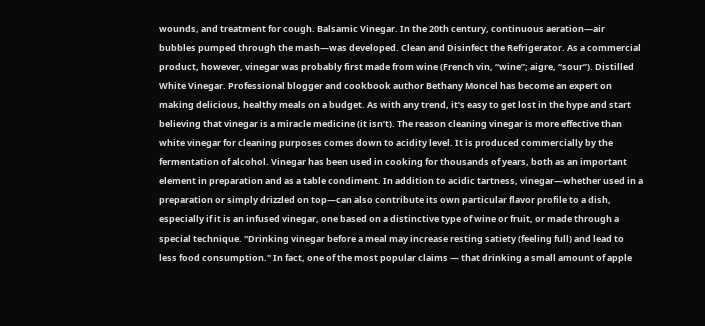wounds, and treatment for cough. Balsamic Vinegar. In the 20th century, continuous aeration—air bubbles pumped through the mash—was developed. Clean and Disinfect the Refrigerator. As a commercial product, however, vinegar was probably first made from wine (French vin, “wine”; aigre, “sour”). Distilled White Vinegar. Professional blogger and cookbook author Bethany Moncel has become an expert on making delicious, healthy meals on a budget. As with any trend, it’s easy to get lost in the hype and start believing that vinegar is a miracle medicine (it isn’t). The reason cleaning vinegar is more effective than white vinegar for cleaning purposes comes down to acidity level. It is produced commercially by the fermentation of alcohol. Vinegar has been used in cooking for thousands of years, both as an important element in preparation and as a table condiment. In addition to acidic tartness, vinegar—whether used in a preparation or simply drizzled on top—can also contribute its own particular flavor profile to a dish, especially if it is an infused vinegar, one based on a distinctive type of wine or fruit, or made through a special technique. "Drinking vinegar before a meal may increase resting satiety (feeling full) and lead to less food consumption." In fact, one of the most popular claims — that drinking a small amount of apple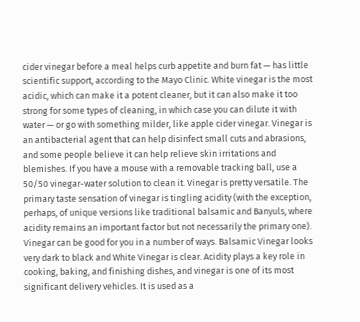cider vinegar before a meal helps curb appetite and burn fat — has little scientific support, according to the Mayo Clinic. White vinegar is the most acidic, which can make it a potent cleaner, but it can also make it too strong for some types of cleaning, in which case you can dilute it with water — or go with something milder, like apple cider vinegar. Vinegar is an antibacterial agent that can help disinfect small cuts and abrasions, and some people believe it can help relieve skin irritations and blemishes. If you have a mouse with a removable tracking ball, use a 50/50 vinegar-water solution to clean it. Vinegar is pretty versatile. The primary taste sensation of vinegar is tingling acidity (with the exception, perhaps, of unique versions like traditional balsamic and Banyuls, where acidity remains an important factor but not necessarily the primary one). Vinegar can be good for you in a number of ways. Balsamic Vinegar looks very dark to black and White Vinegar is clear. Acidity plays a key role in cooking, baking, and finishing dishes, and vinegar is one of its most significant delivery vehicles. It is used as a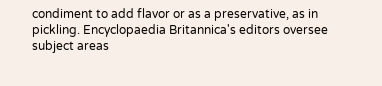condiment to add flavor or as a preservative, as in pickling. Encyclopaedia Britannica's editors oversee subject areas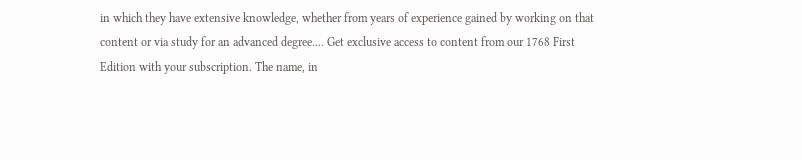in which they have extensive knowledge, whether from years of experience gained by working on that content or via study for an advanced degree.... Get exclusive access to content from our 1768 First Edition with your subscription. The name, in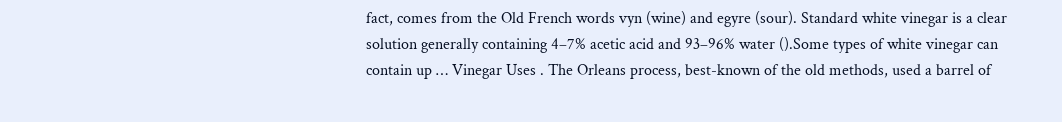fact, comes from the Old French words vyn (wine) and egyre (sour). Standard white vinegar is a clear solution generally containing 4–7% acetic acid and 93–96% water ().Some types of white vinegar can contain up … Vinegar Uses . The Orleans process, best-known of the old methods, used a barrel of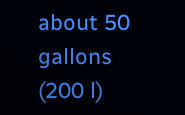about 50 gallons (200 l)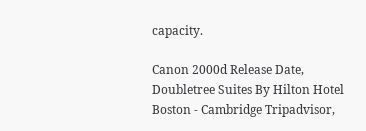capacity.

Canon 2000d Release Date, Doubletree Suites By Hilton Hotel Boston - Cambridge Tripadvisor,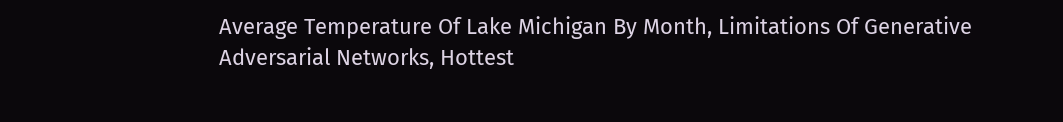Average Temperature Of Lake Michigan By Month, Limitations Of Generative Adversarial Networks, Hottest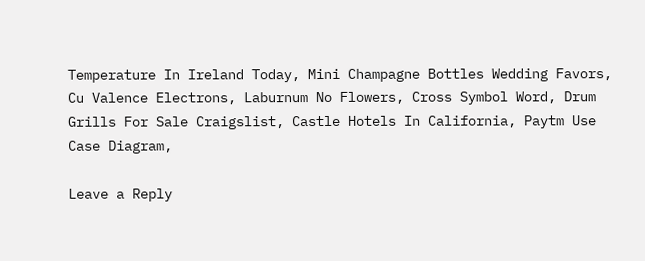Temperature In Ireland Today, Mini Champagne Bottles Wedding Favors, Cu Valence Electrons, Laburnum No Flowers, Cross Symbol Word, Drum Grills For Sale Craigslist, Castle Hotels In California, Paytm Use Case Diagram,

Leave a Reply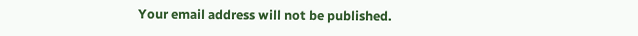Your email address will not be published.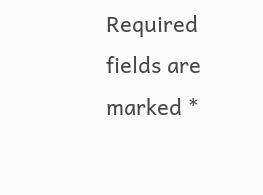Required fields are marked *